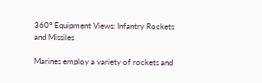360° Equipment Views: Infantry Rockets and Missiles

Marines employ a variety of rockets and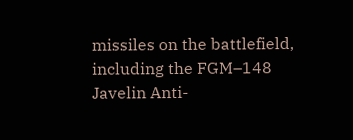missiles on the battlefield, including the FGM–148 Javelin Anti-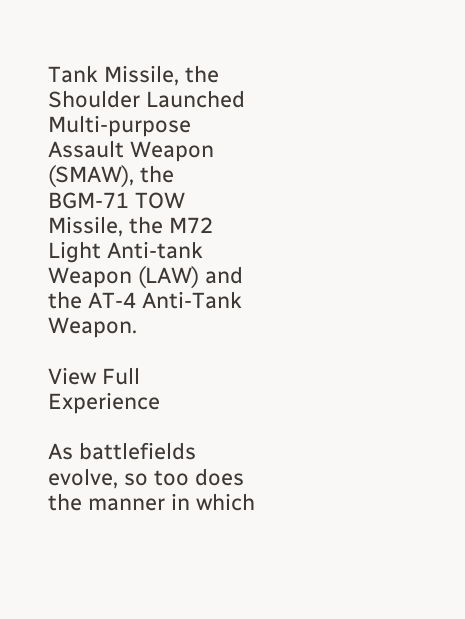Tank Missile, the Shoulder Launched Multi-purpose Assault Weapon (SMAW), the BGM-71 TOW Missile, the M72 Light Anti-tank Weapon (LAW) and the AT-4 Anti-Tank Weapon.

View Full Experience

As battlefields evolve, so too does the manner in which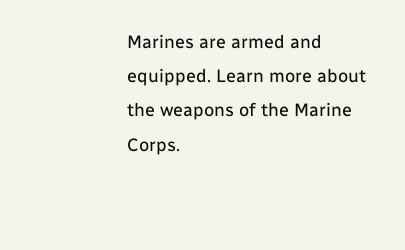Marines are armed and equipped. Learn more about the weapons of the Marine Corps.